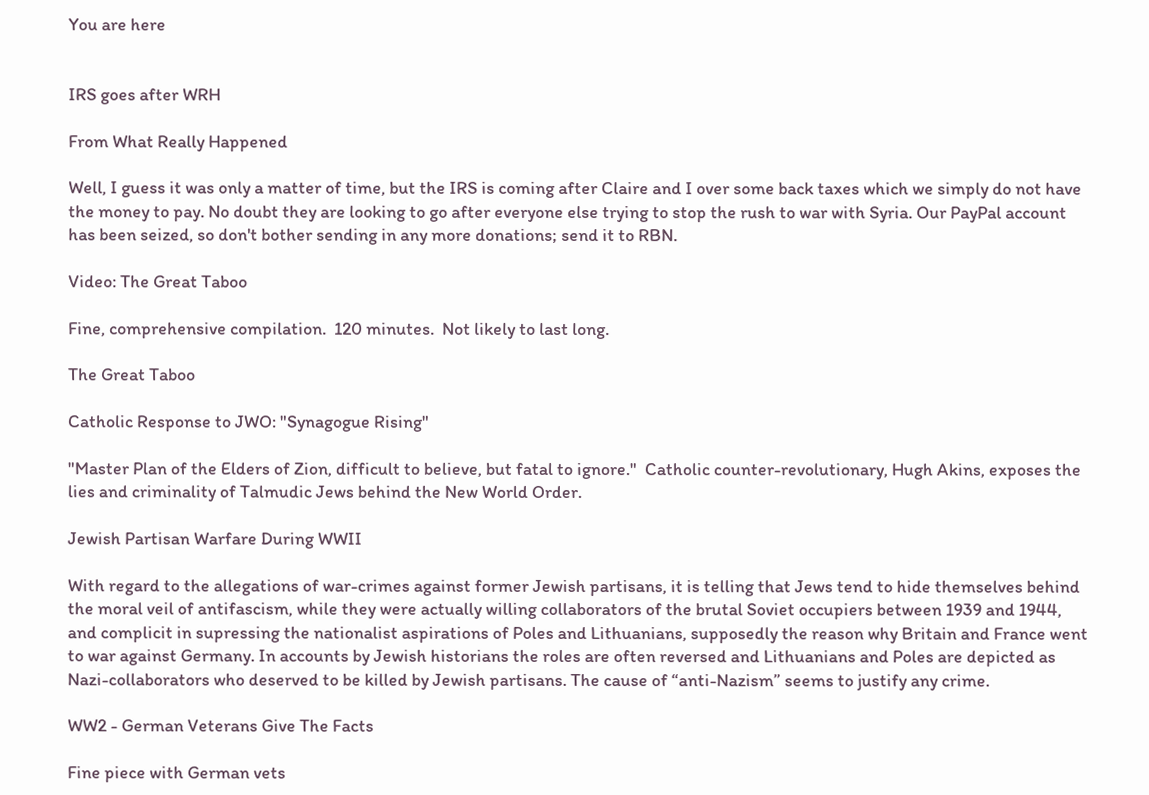You are here


IRS goes after WRH

From What Really Happened

Well, I guess it was only a matter of time, but the IRS is coming after Claire and I over some back taxes which we simply do not have the money to pay. No doubt they are looking to go after everyone else trying to stop the rush to war with Syria. Our PayPal account has been seized, so don't bother sending in any more donations; send it to RBN.

Video: The Great Taboo

Fine, comprehensive compilation.  120 minutes.  Not likely to last long.

The Great Taboo

Catholic Response to JWO: "Synagogue Rising"

"Master Plan of the Elders of Zion, difficult to believe, but fatal to ignore."  Catholic counter-revolutionary, Hugh Akins, exposes the lies and criminality of Talmudic Jews behind the New World Order.

Jewish Partisan Warfare During WWII

With regard to the allegations of war-crimes against former Jewish partisans, it is telling that Jews tend to hide themselves behind the moral veil of antifascism, while they were actually willing collaborators of the brutal Soviet occupiers between 1939 and 1944, and complicit in supressing the nationalist aspirations of Poles and Lithuanians, supposedly the reason why Britain and France went to war against Germany. In accounts by Jewish historians the roles are often reversed and Lithuanians and Poles are depicted as Nazi-collaborators who deserved to be killed by Jewish partisans. The cause of “anti-Nazism” seems to justify any crime.

WW2 - German Veterans Give The Facts

Fine piece with German vets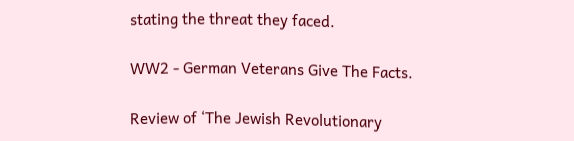stating the threat they faced.

WW2 - German Veterans Give The Facts.

Review of ‘The Jewish Revolutionary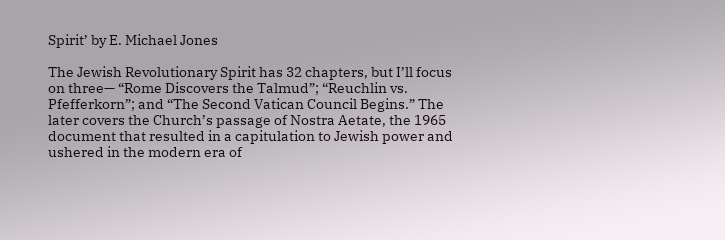Spirit’ by E. Michael Jones

The Jewish Revolutionary Spirit has 32 chapters, but I’ll focus on three— “Rome Discovers the Talmud”; “Reuchlin vs. Pfefferkorn”; and “The Second Vatican Council Begins.” The later covers the Church’s passage of Nostra Aetate, the 1965 document that resulted in a capitulation to Jewish power and ushered in the modern era of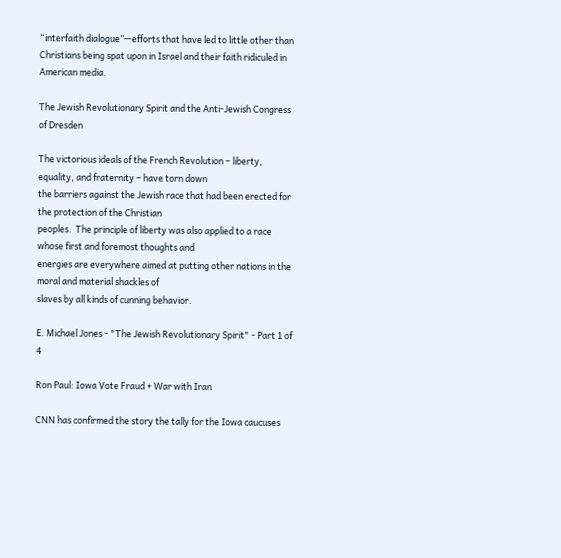“interfaith dialogue”—efforts that have led to little other than Christians being spat upon in Israel and their faith ridiculed in American media.

The Jewish Revolutionary Spirit and the Anti-Jewish Congress of Dresden

The victorious ideals of the French Revolution – liberty, equality, and fraternity – have torn down
the barriers against the Jewish race that had been erected for the protection of the Christian
peoples.  The principle of liberty was also applied to a race whose first and foremost thoughts and
energies are everywhere aimed at putting other nations in the moral and material shackles of
slaves by all kinds of cunning behavior.

E. Michael Jones - "The Jewish Revolutionary Spirit" - Part 1 of 4

Ron Paul: Iowa Vote Fraud + War with Iran

CNN has confirmed the story the tally for the Iowa caucuses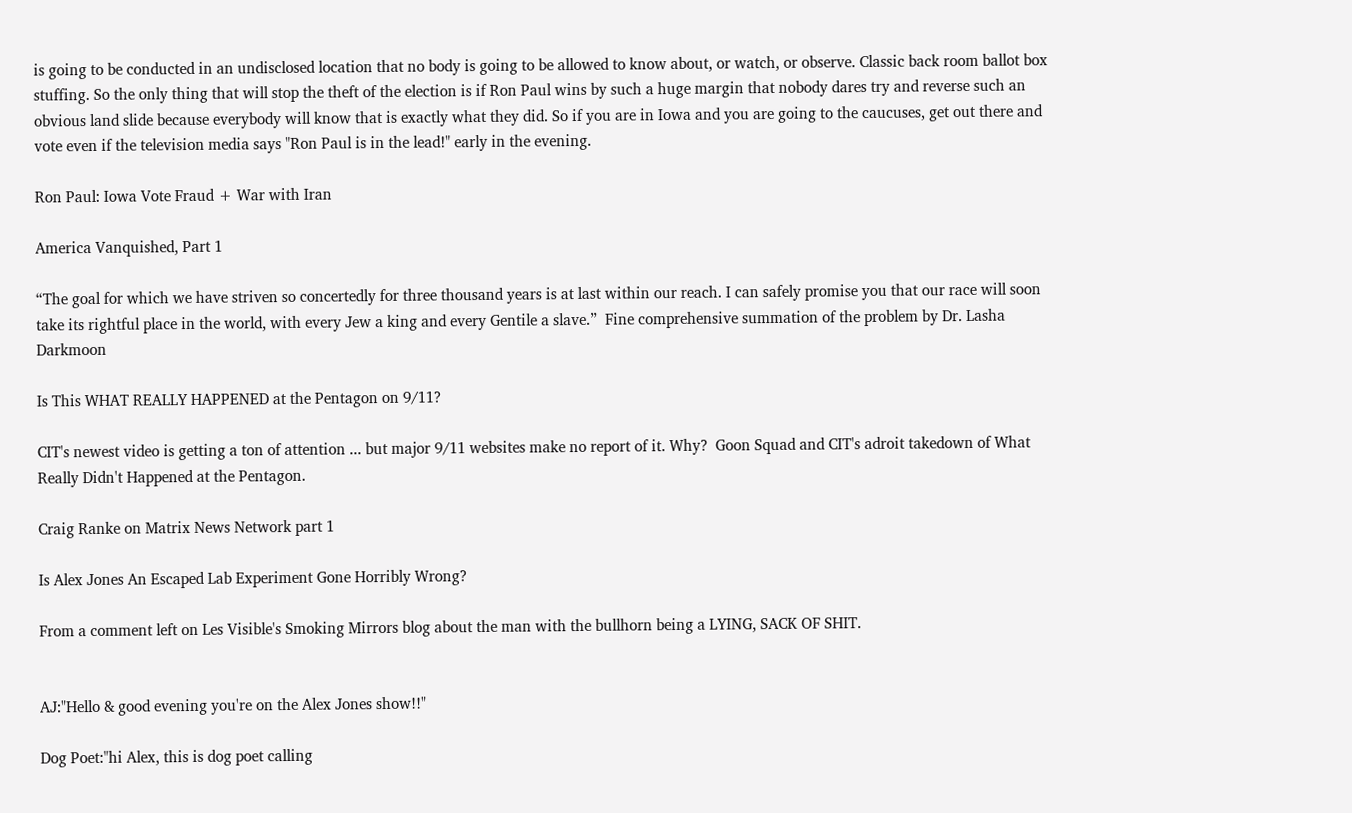is going to be conducted in an undisclosed location that no body is going to be allowed to know about, or watch, or observe. Classic back room ballot box stuffing. So the only thing that will stop the theft of the election is if Ron Paul wins by such a huge margin that nobody dares try and reverse such an obvious land slide because everybody will know that is exactly what they did. So if you are in Iowa and you are going to the caucuses, get out there and vote even if the television media says "Ron Paul is in the lead!" early in the evening.

Ron Paul: Iowa Vote Fraud + War with Iran

America Vanquished, Part 1

“The goal for which we have striven so concertedly for three thousand years is at last within our reach. I can safely promise you that our race will soon take its rightful place in the world, with every Jew a king and every Gentile a slave.”  Fine comprehensive summation of the problem by Dr. Lasha Darkmoon

Is This WHAT REALLY HAPPENED at the Pentagon on 9/11?

CIT's newest video is getting a ton of attention ... but major 9/11 websites make no report of it. Why?  Goon Squad and CIT's adroit takedown of What Really Didn't Happened at the Pentagon.

Craig Ranke on Matrix News Network part 1

Is Alex Jones An Escaped Lab Experiment Gone Horribly Wrong?

From a comment left on Les Visible's Smoking Mirrors blog about the man with the bullhorn being a LYING, SACK OF SHIT.


AJ:"Hello & good evening you're on the Alex Jones show!!"

Dog Poet:"hi Alex, this is dog poet calling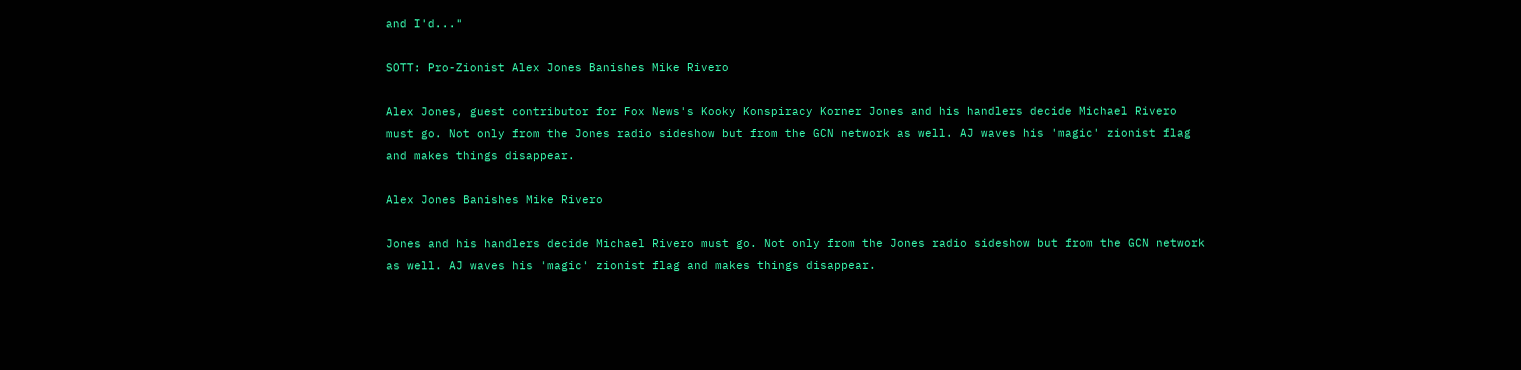and I'd..."

SOTT: Pro-Zionist Alex Jones Banishes Mike Rivero

Alex Jones, guest contributor for Fox News's Kooky Konspiracy Korner Jones and his handlers decide Michael Rivero must go. Not only from the Jones radio sideshow but from the GCN network as well. AJ waves his 'magic' zionist flag and makes things disappear.

Alex Jones Banishes Mike Rivero

Jones and his handlers decide Michael Rivero must go. Not only from the Jones radio sideshow but from the GCN network as well. AJ waves his 'magic' zionist flag and makes things disappear.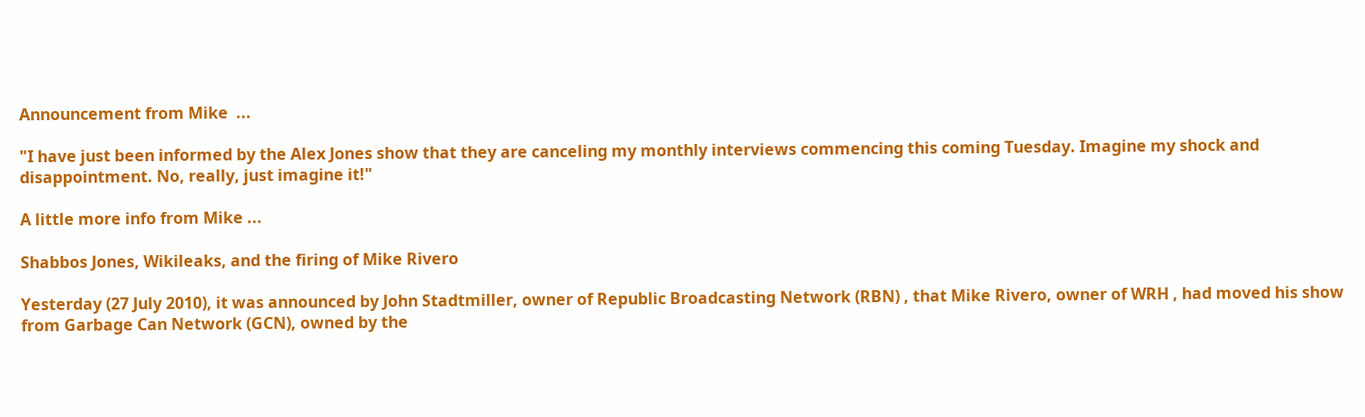Announcement from Mike  ...

"I have just been informed by the Alex Jones show that they are canceling my monthly interviews commencing this coming Tuesday. Imagine my shock and disappointment. No, really, just imagine it!"

A little more info from Mike ...

Shabbos Jones, Wikileaks, and the firing of Mike Rivero

Yesterday (27 July 2010), it was announced by John Stadtmiller, owner of Republic Broadcasting Network (RBN) , that Mike Rivero, owner of WRH , had moved his show from Garbage Can Network (GCN), owned by the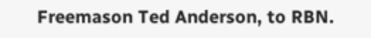Freemason Ted Anderson, to RBN.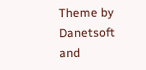Theme by Danetsoft and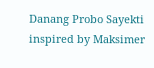Danang Probo Sayekti inspired by Maksimer